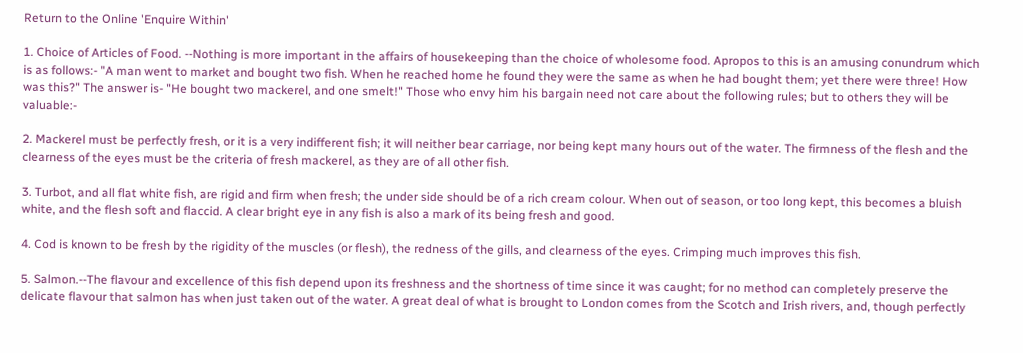Return to the Online 'Enquire Within'

1. Choice of Articles of Food. --Nothing is more important in the affairs of housekeeping than the choice of wholesome food. Apropos to this is an amusing conundrum which is as follows:- "A man went to market and bought two fish. When he reached home he found they were the same as when he had bought them; yet there were three! How was this?" The answer is- "He bought two mackerel, and one smelt!" Those who envy him his bargain need not care about the following rules; but to others they will be valuable:-

2. Mackerel must be perfectly fresh, or it is a very indifferent fish; it will neither bear carriage, nor being kept many hours out of the water. The firmness of the flesh and the clearness of the eyes must be the criteria of fresh mackerel, as they are of all other fish.

3. Turbot, and all flat white fish, are rigid and firm when fresh; the under side should be of a rich cream colour. When out of season, or too long kept, this becomes a bluish white, and the flesh soft and flaccid. A clear bright eye in any fish is also a mark of its being fresh and good.

4. Cod is known to be fresh by the rigidity of the muscles (or flesh), the redness of the gills, and clearness of the eyes. Crimping much improves this fish.

5. Salmon.--The flavour and excellence of this fish depend upon its freshness and the shortness of time since it was caught; for no method can completely preserve the delicate flavour that salmon has when just taken out of the water. A great deal of what is brought to London comes from the Scotch and Irish rivers, and, though perfectly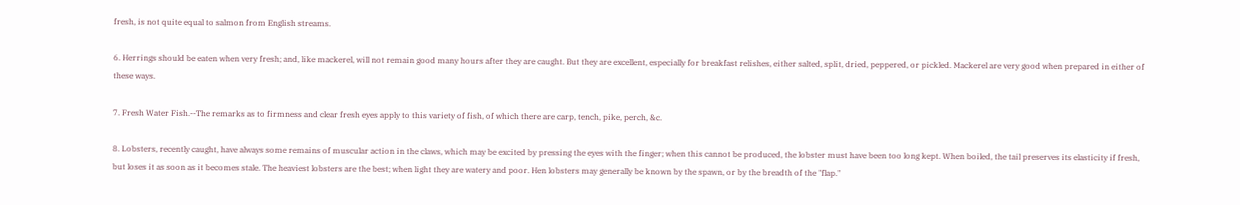fresh, is not quite equal to salmon from English streams.

6. Herrings should be eaten when very fresh; and, like mackerel, will not remain good many hours after they are caught. But they are excellent, especially for breakfast relishes, either salted, split, dried, peppered, or pickled. Mackerel are very good when prepared in either of these ways.

7. Fresh Water Fish.--The remarks as to firmness and clear fresh eyes apply to this variety of fish, of which there are carp, tench, pike, perch, &c.

8. Lobsters, recently caught, have always some remains of muscular action in the claws, which may be excited by pressing the eyes with the finger; when this cannot be produced, the lobster must have been too long kept. When boiled, the tail preserves its elasticity if fresh, but loses it as soon as it becomes stale. The heaviest lobsters are the best; when light they are watery and poor. Hen lobsters may generally be known by the spawn, or by the breadth of the "flap."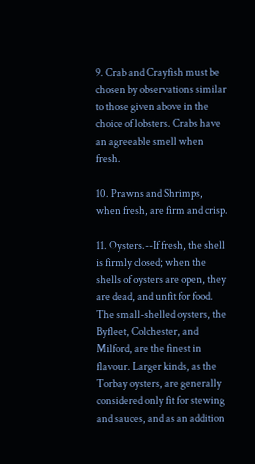9. Crab and Crayfish must be chosen by observations similar to those given above in the choice of lobsters. Crabs have an agreeable smell when fresh.

10. Prawns and Shrimps, when fresh, are firm and crisp.

11. Oysters.--If fresh, the shell is firmly closed; when the shells of oysters are open, they are dead, and unfit for food. The small-shelled oysters, the Byfleet, Colchester, and Milford, are the finest in flavour. Larger kinds, as the Torbay oysters, are generally considered only fit for stewing and sauces, and as an addition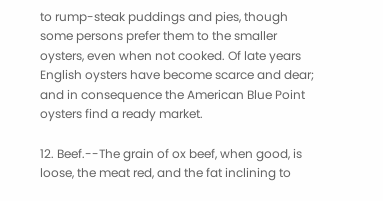to rump-steak puddings and pies, though some persons prefer them to the smaller oysters, even when not cooked. Of late years English oysters have become scarce and dear; and in consequence the American Blue Point oysters find a ready market.

12. Beef.--The grain of ox beef, when good, is loose, the meat red, and the fat inclining to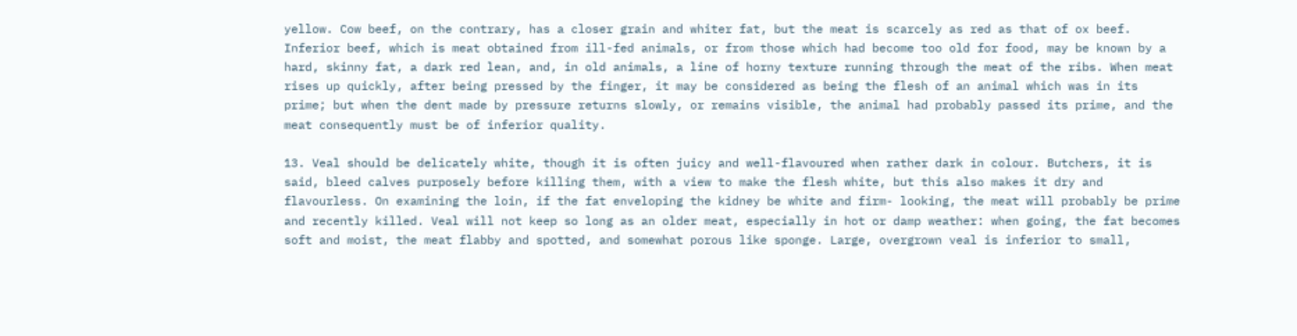yellow. Cow beef, on the contrary, has a closer grain and whiter fat, but the meat is scarcely as red as that of ox beef. Inferior beef, which is meat obtained from ill-fed animals, or from those which had become too old for food, may be known by a hard, skinny fat, a dark red lean, and, in old animals, a line of horny texture running through the meat of the ribs. When meat rises up quickly, after being pressed by the finger, it may be considered as being the flesh of an animal which was in its prime; but when the dent made by pressure returns slowly, or remains visible, the animal had probably passed its prime, and the meat consequently must be of inferior quality.

13. Veal should be delicately white, though it is often juicy and well-flavoured when rather dark in colour. Butchers, it is said, bleed calves purposely before killing them, with a view to make the flesh white, but this also makes it dry and flavourless. On examining the loin, if the fat enveloping the kidney be white and firm- looking, the meat will probably be prime and recently killed. Veal will not keep so long as an older meat, especially in hot or damp weather: when going, the fat becomes soft and moist, the meat flabby and spotted, and somewhat porous like sponge. Large, overgrown veal is inferior to small,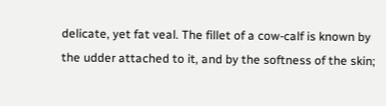delicate, yet fat veal. The fillet of a cow-calf is known by the udder attached to it, and by the softness of the skin;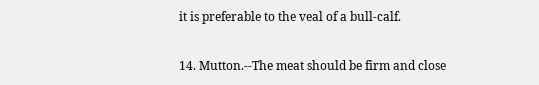it is preferable to the veal of a bull-calf.

14. Mutton.--The meat should be firm and close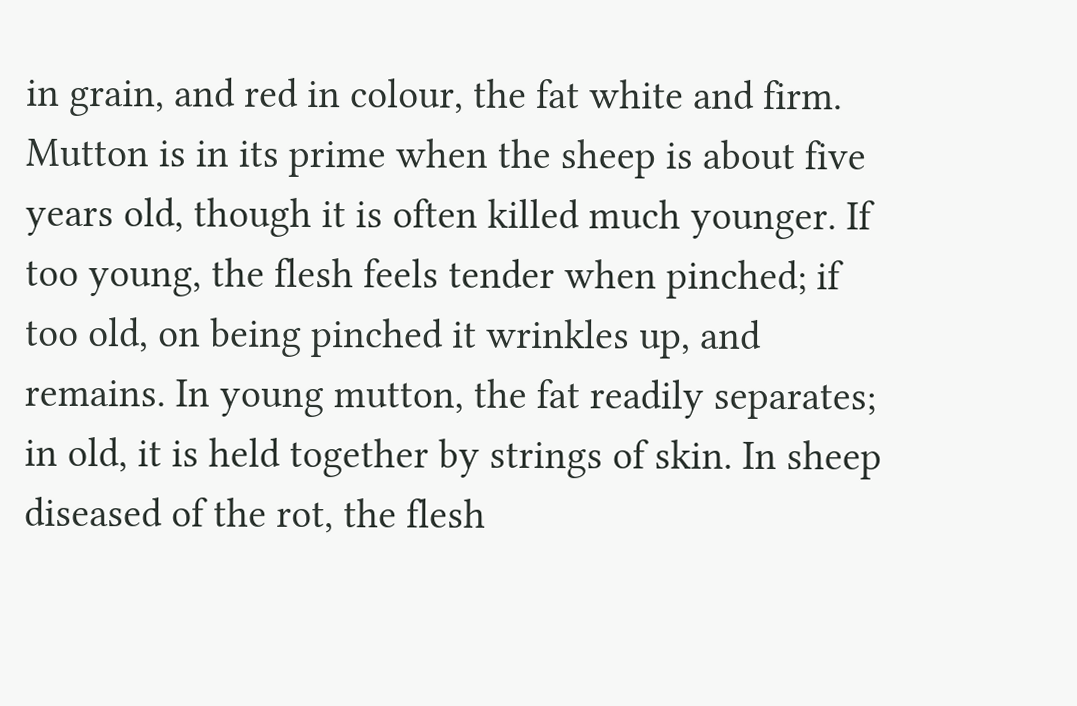in grain, and red in colour, the fat white and firm. Mutton is in its prime when the sheep is about five years old, though it is often killed much younger. If too young, the flesh feels tender when pinched; if too old, on being pinched it wrinkles up, and remains. In young mutton, the fat readily separates; in old, it is held together by strings of skin. In sheep diseased of the rot, the flesh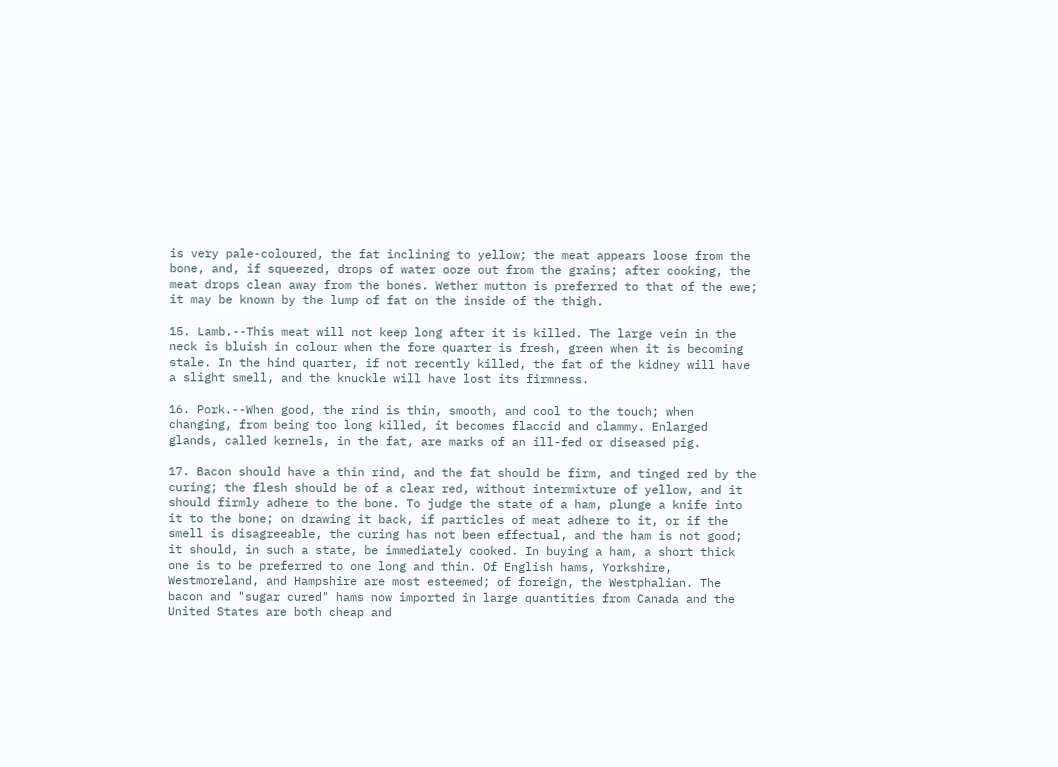is very pale-coloured, the fat inclining to yellow; the meat appears loose from the bone, and, if squeezed, drops of water ooze out from the grains; after cooking, the meat drops clean away from the bones. Wether mutton is preferred to that of the ewe; it may be known by the lump of fat on the inside of the thigh.

15. Lamb.--This meat will not keep long after it is killed. The large vein in the neck is bluish in colour when the fore quarter is fresh, green when it is becoming stale. In the hind quarter, if not recently killed, the fat of the kidney will have a slight smell, and the knuckle will have lost its firmness.

16. Pork.--When good, the rind is thin, smooth, and cool to the touch; when changing, from being too long killed, it becomes flaccid and clammy. Enlarged glands, called kernels, in the fat, are marks of an ill-fed or diseased pig.

17. Bacon should have a thin rind, and the fat should be firm, and tinged red by the curing; the flesh should be of a clear red, without intermixture of yellow, and it should firmly adhere to the bone. To judge the state of a ham, plunge a knife into it to the bone; on drawing it back, if particles of meat adhere to it, or if the smell is disagreeable, the curing has not been effectual, and the ham is not good; it should, in such a state, be immediately cooked. In buying a ham, a short thick one is to be preferred to one long and thin. Of English hams, Yorkshire, Westmoreland, and Hampshire are most esteemed; of foreign, the Westphalian. The bacon and "sugar cured" hams now imported in large quantities from Canada and the United States are both cheap and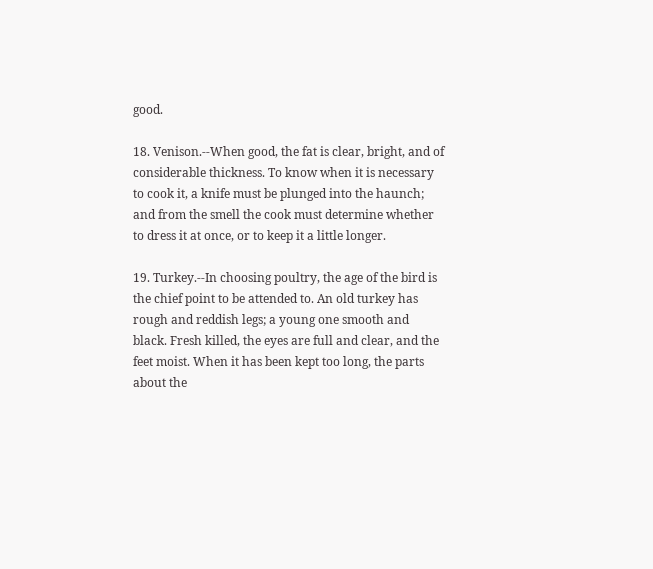good.

18. Venison.--When good, the fat is clear, bright, and of considerable thickness. To know when it is necessary to cook it, a knife must be plunged into the haunch; and from the smell the cook must determine whether to dress it at once, or to keep it a little longer.

19. Turkey.--In choosing poultry, the age of the bird is the chief point to be attended to. An old turkey has rough and reddish legs; a young one smooth and black. Fresh killed, the eyes are full and clear, and the feet moist. When it has been kept too long, the parts about the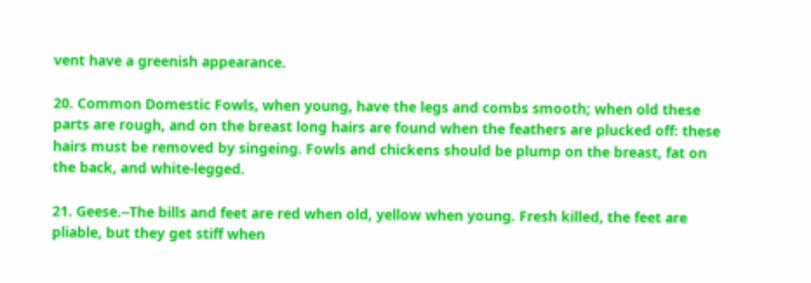vent have a greenish appearance.

20. Common Domestic Fowls, when young, have the legs and combs smooth; when old these parts are rough, and on the breast long hairs are found when the feathers are plucked off: these hairs must be removed by singeing. Fowls and chickens should be plump on the breast, fat on the back, and white-legged.

21. Geese.--The bills and feet are red when old, yellow when young. Fresh killed, the feet are pliable, but they get stiff when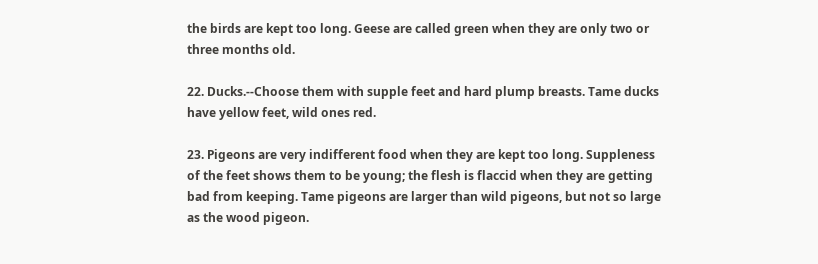the birds are kept too long. Geese are called green when they are only two or three months old.

22. Ducks.--Choose them with supple feet and hard plump breasts. Tame ducks have yellow feet, wild ones red.

23. Pigeons are very indifferent food when they are kept too long. Suppleness of the feet shows them to be young; the flesh is flaccid when they are getting bad from keeping. Tame pigeons are larger than wild pigeons, but not so large as the wood pigeon.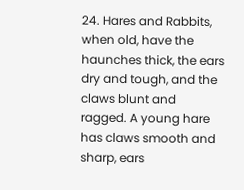24. Hares and Rabbits, when old, have the haunches thick, the ears dry and tough, and the claws blunt and ragged. A young hare has claws smooth and sharp, ears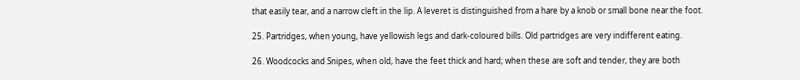that easily tear, and a narrow cleft in the lip. A leveret is distinguished from a hare by a knob or small bone near the foot.

25. Partridges, when young, have yellowish legs and dark-coloured bills. Old partridges are very indifferent eating.

26. Woodcocks and Snipes, when old, have the feet thick and hard; when these are soft and tender, they are both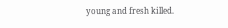young and fresh killed.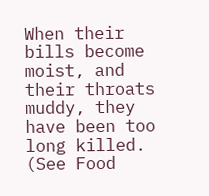When their bills become moist, and their throats muddy, they have been too long killed. (See Food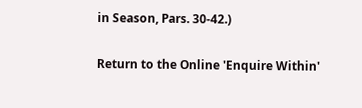in Season, Pars. 30-42.)

Return to the Online 'Enquire Within'